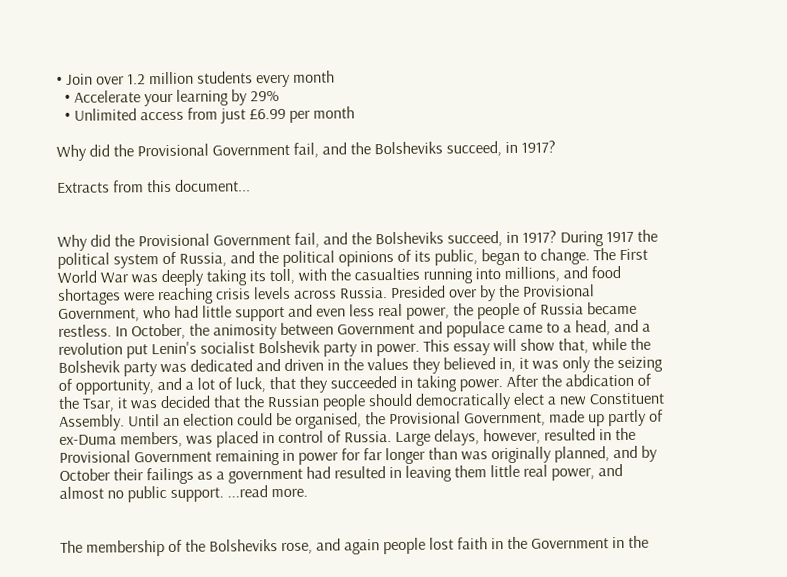• Join over 1.2 million students every month
  • Accelerate your learning by 29%
  • Unlimited access from just £6.99 per month

Why did the Provisional Government fail, and the Bolsheviks succeed, in 1917?

Extracts from this document...


Why did the Provisional Government fail, and the Bolsheviks succeed, in 1917? During 1917 the political system of Russia, and the political opinions of its public, began to change. The First World War was deeply taking its toll, with the casualties running into millions, and food shortages were reaching crisis levels across Russia. Presided over by the Provisional Government, who had little support and even less real power, the people of Russia became restless. In October, the animosity between Government and populace came to a head, and a revolution put Lenin's socialist Bolshevik party in power. This essay will show that, while the Bolshevik party was dedicated and driven in the values they believed in, it was only the seizing of opportunity, and a lot of luck, that they succeeded in taking power. After the abdication of the Tsar, it was decided that the Russian people should democratically elect a new Constituent Assembly. Until an election could be organised, the Provisional Government, made up partly of ex-Duma members, was placed in control of Russia. Large delays, however, resulted in the Provisional Government remaining in power for far longer than was originally planned, and by October their failings as a government had resulted in leaving them little real power, and almost no public support. ...read more.


The membership of the Bolsheviks rose, and again people lost faith in the Government in the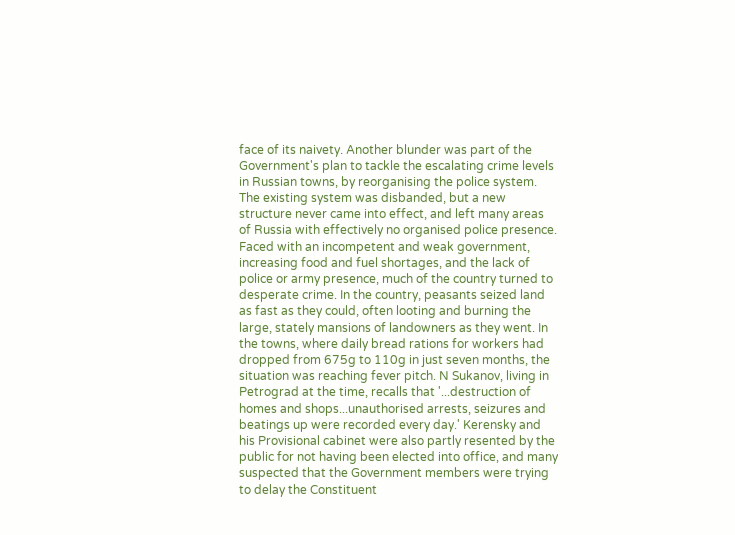face of its naivety. Another blunder was part of the Government's plan to tackle the escalating crime levels in Russian towns, by reorganising the police system. The existing system was disbanded, but a new structure never came into effect, and left many areas of Russia with effectively no organised police presence. Faced with an incompetent and weak government, increasing food and fuel shortages, and the lack of police or army presence, much of the country turned to desperate crime. In the country, peasants seized land as fast as they could, often looting and burning the large, stately mansions of landowners as they went. In the towns, where daily bread rations for workers had dropped from 675g to 110g in just seven months, the situation was reaching fever pitch. N Sukanov, living in Petrograd at the time, recalls that '...destruction of homes and shops...unauthorised arrests, seizures and beatings up were recorded every day.' Kerensky and his Provisional cabinet were also partly resented by the public for not having been elected into office, and many suspected that the Government members were trying to delay the Constituent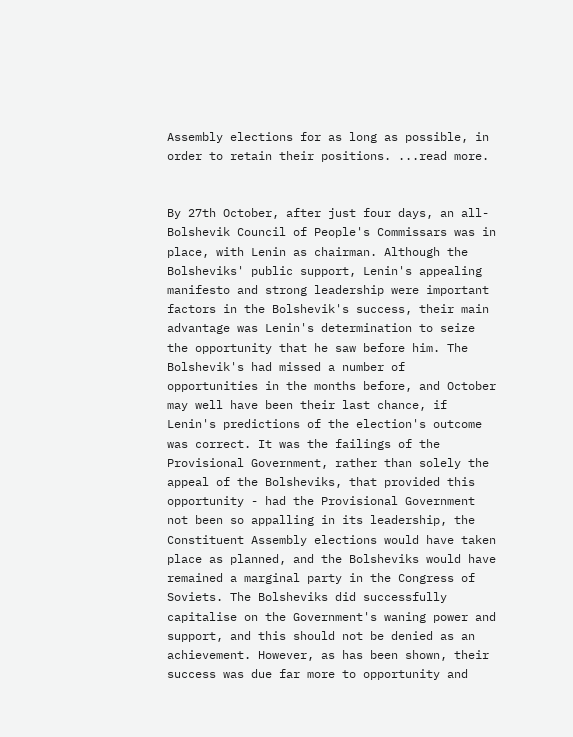Assembly elections for as long as possible, in order to retain their positions. ...read more.


By 27th October, after just four days, an all-Bolshevik Council of People's Commissars was in place, with Lenin as chairman. Although the Bolsheviks' public support, Lenin's appealing manifesto and strong leadership were important factors in the Bolshevik's success, their main advantage was Lenin's determination to seize the opportunity that he saw before him. The Bolshevik's had missed a number of opportunities in the months before, and October may well have been their last chance, if Lenin's predictions of the election's outcome was correct. It was the failings of the Provisional Government, rather than solely the appeal of the Bolsheviks, that provided this opportunity - had the Provisional Government not been so appalling in its leadership, the Constituent Assembly elections would have taken place as planned, and the Bolsheviks would have remained a marginal party in the Congress of Soviets. The Bolsheviks did successfully capitalise on the Government's waning power and support, and this should not be denied as an achievement. However, as has been shown, their success was due far more to opportunity and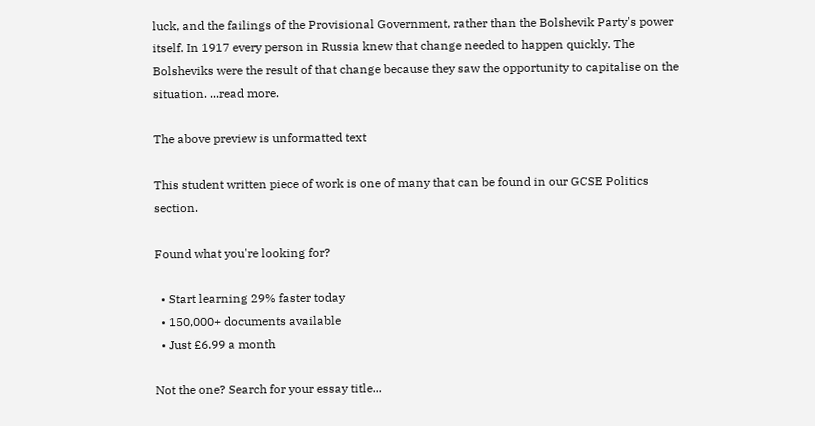luck, and the failings of the Provisional Government, rather than the Bolshevik Party's power itself. In 1917 every person in Russia knew that change needed to happen quickly. The Bolsheviks were the result of that change because they saw the opportunity to capitalise on the situation. ...read more.

The above preview is unformatted text

This student written piece of work is one of many that can be found in our GCSE Politics section.

Found what you're looking for?

  • Start learning 29% faster today
  • 150,000+ documents available
  • Just £6.99 a month

Not the one? Search for your essay title...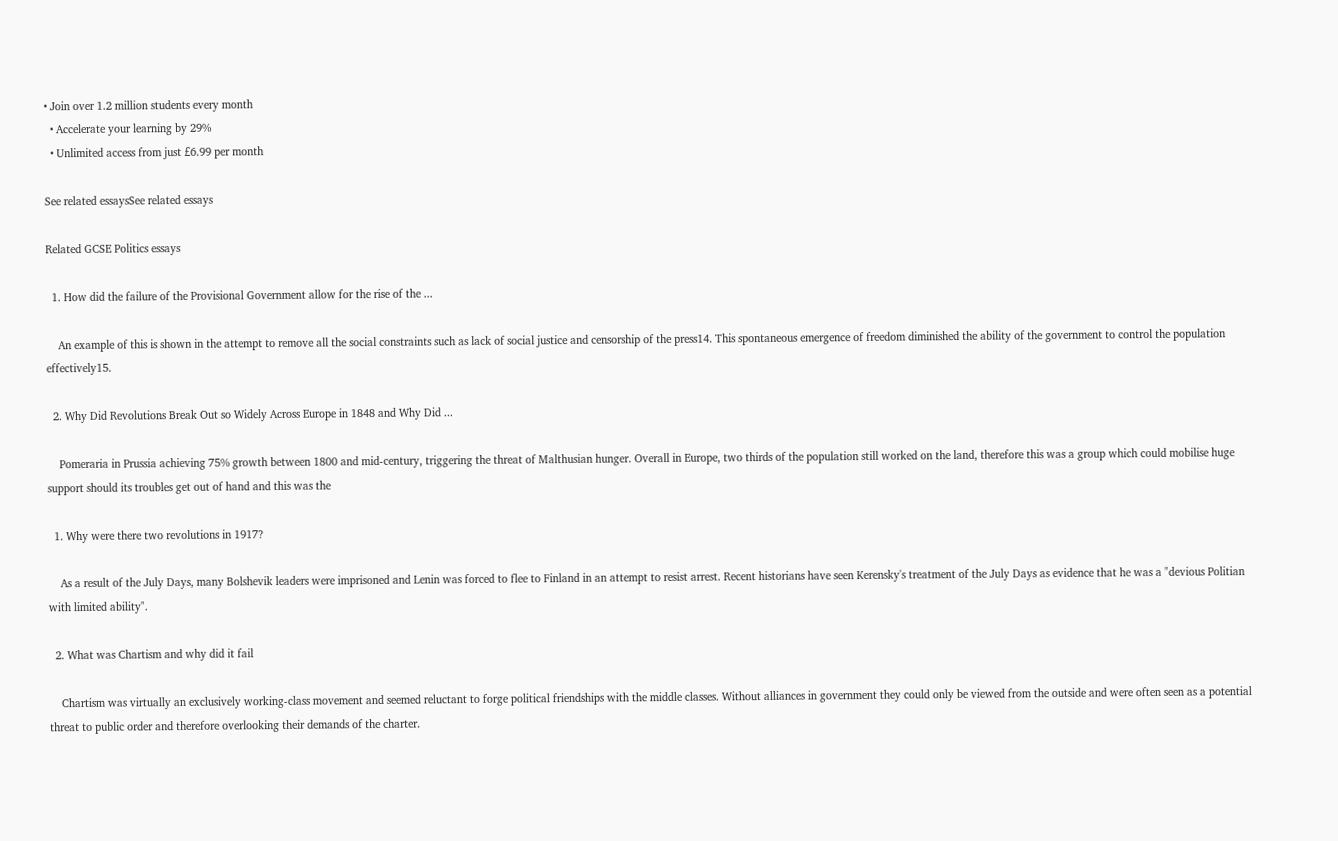• Join over 1.2 million students every month
  • Accelerate your learning by 29%
  • Unlimited access from just £6.99 per month

See related essaysSee related essays

Related GCSE Politics essays

  1. How did the failure of the Provisional Government allow for the rise of the ...

    An example of this is shown in the attempt to remove all the social constraints such as lack of social justice and censorship of the press14. This spontaneous emergence of freedom diminished the ability of the government to control the population effectively15.

  2. Why Did Revolutions Break Out so Widely Across Europe in 1848 and Why Did ...

    Pomeraria in Prussia achieving 75% growth between 1800 and mid-century, triggering the threat of Malthusian hunger. Overall in Europe, two thirds of the population still worked on the land, therefore this was a group which could mobilise huge support should its troubles get out of hand and this was the

  1. Why were there two revolutions in 1917?

    As a result of the July Days, many Bolshevik leaders were imprisoned and Lenin was forced to flee to Finland in an attempt to resist arrest. Recent historians have seen Kerensky's treatment of the July Days as evidence that he was a "devious Politian with limited ability".

  2. What was Chartism and why did it fail

    Chartism was virtually an exclusively working-class movement and seemed reluctant to forge political friendships with the middle classes. Without alliances in government they could only be viewed from the outside and were often seen as a potential threat to public order and therefore overlooking their demands of the charter.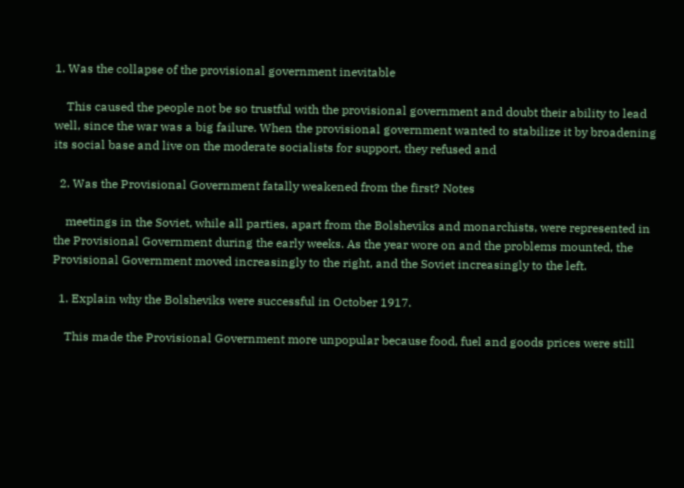1. Was the collapse of the provisional government inevitable

    This caused the people not be so trustful with the provisional government and doubt their ability to lead well, since the war was a big failure. When the provisional government wanted to stabilize it by broadening its social base and live on the moderate socialists for support, they refused and

  2. Was the Provisional Government fatally weakened from the first? Notes

    meetings in the Soviet, while all parties, apart from the Bolsheviks and monarchists, were represented in the Provisional Government during the early weeks. As the year wore on and the problems mounted, the Provisional Government moved increasingly to the right, and the Soviet increasingly to the left.

  1. Explain why the Bolsheviks were successful in October 1917.

    This made the Provisional Government more unpopular because food, fuel and goods prices were still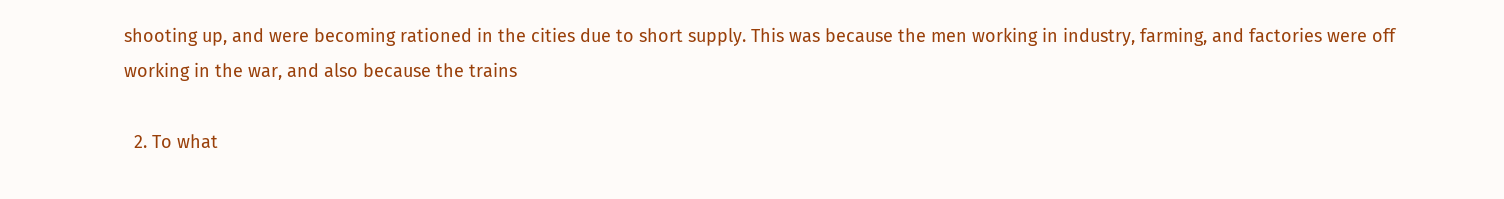shooting up, and were becoming rationed in the cities due to short supply. This was because the men working in industry, farming, and factories were off working in the war, and also because the trains

  2. To what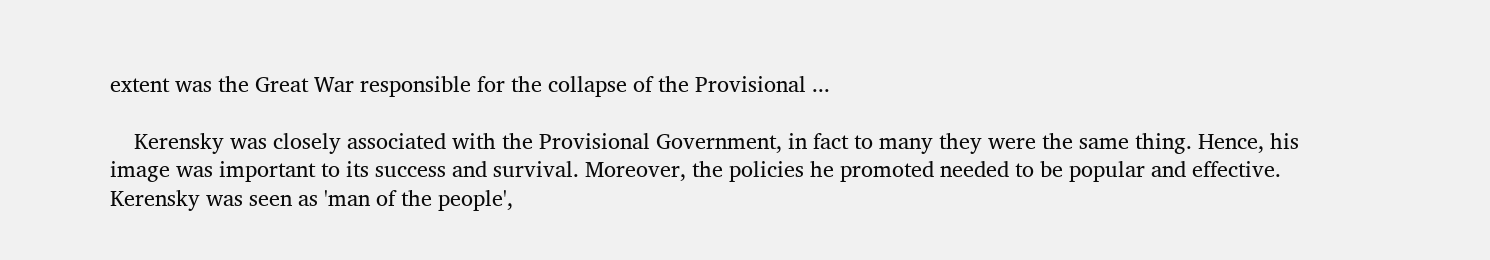extent was the Great War responsible for the collapse of the Provisional ...

    Kerensky was closely associated with the Provisional Government, in fact to many they were the same thing. Hence, his image was important to its success and survival. Moreover, the policies he promoted needed to be popular and effective. Kerensky was seen as 'man of the people',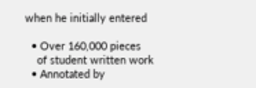when he initially entered

  • Over 160,000 pieces
    of student written work
  • Annotated by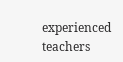experienced teachers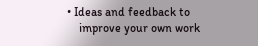• Ideas and feedback to
    improve your own work